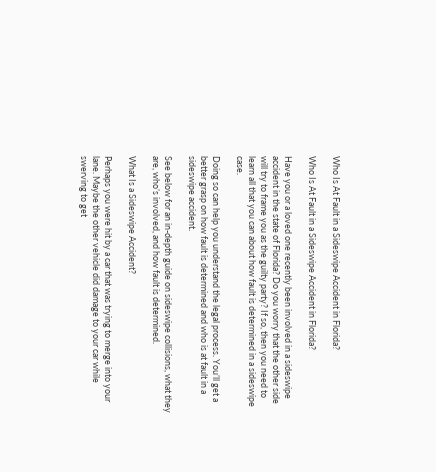Who Is At Fault in a Sideswipe Accident in Florida?

Who Is At Fault in a Sideswipe Accident in Florida?

Have you or a loved one recently been involved in a sideswipe accident in the state of Florida? Do you worry that the other side will try to frame you as the guilty party? If so, then you need to learn all that you can about how fault is determined in a sideswipe case.

Doing so can help you understand the legal process. You’ll get a better grasp on how fault is determined and who is at fault in a sideswipe accident.

See below for an in-depth guide on sideswipe collisions, what they are, who’s involved, and how fault is determined.

What Is a Sideswipe Accident?

Perhaps you were hit by a car that was trying to merge into your lane. Maybe the other vehicle did damage to your car while swerving to get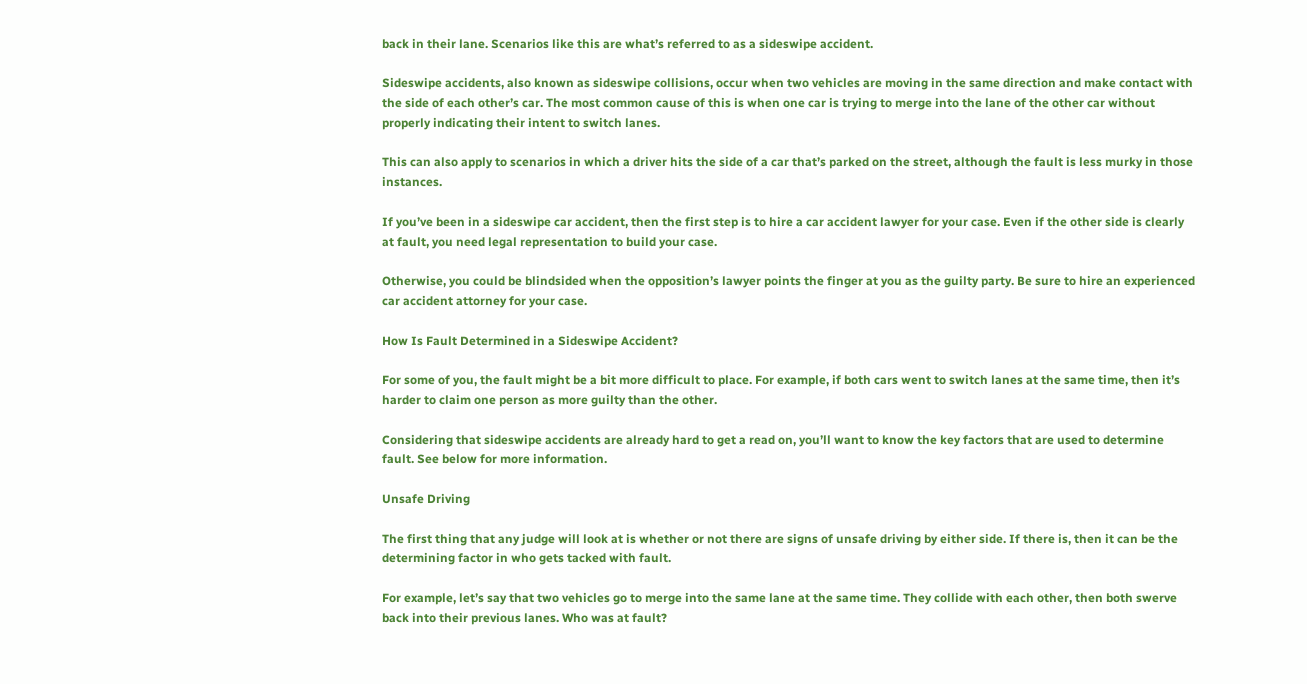back in their lane. Scenarios like this are what’s referred to as a sideswipe accident.

Sideswipe accidents, also known as sideswipe collisions, occur when two vehicles are moving in the same direction and make contact with the side of each other’s car. The most common cause of this is when one car is trying to merge into the lane of the other car without properly indicating their intent to switch lanes.

This can also apply to scenarios in which a driver hits the side of a car that’s parked on the street, although the fault is less murky in those instances.

If you’ve been in a sideswipe car accident, then the first step is to hire a car accident lawyer for your case. Even if the other side is clearly at fault, you need legal representation to build your case.

Otherwise, you could be blindsided when the opposition’s lawyer points the finger at you as the guilty party. Be sure to hire an experienced car accident attorney for your case.

How Is Fault Determined in a Sideswipe Accident?

For some of you, the fault might be a bit more difficult to place. For example, if both cars went to switch lanes at the same time, then it’s harder to claim one person as more guilty than the other.

Considering that sideswipe accidents are already hard to get a read on, you’ll want to know the key factors that are used to determine fault. See below for more information.

Unsafe Driving

The first thing that any judge will look at is whether or not there are signs of unsafe driving by either side. If there is, then it can be the determining factor in who gets tacked with fault.

For example, let’s say that two vehicles go to merge into the same lane at the same time. They collide with each other, then both swerve back into their previous lanes. Who was at fault?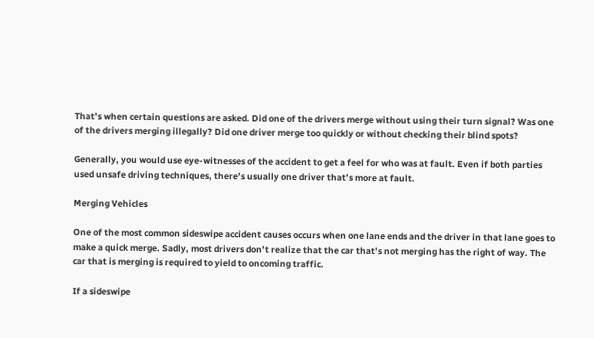That’s when certain questions are asked. Did one of the drivers merge without using their turn signal? Was one of the drivers merging illegally? Did one driver merge too quickly or without checking their blind spots?

Generally, you would use eye-witnesses of the accident to get a feel for who was at fault. Even if both parties used unsafe driving techniques, there’s usually one driver that’s more at fault.

Merging Vehicles

One of the most common sideswipe accident causes occurs when one lane ends and the driver in that lane goes to make a quick merge. Sadly, most drivers don’t realize that the car that’s not merging has the right of way. The car that is merging is required to yield to oncoming traffic.

If a sideswipe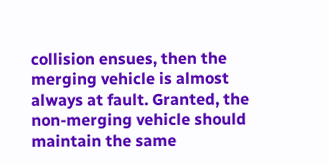collision ensues, then the merging vehicle is almost always at fault. Granted, the non-merging vehicle should maintain the same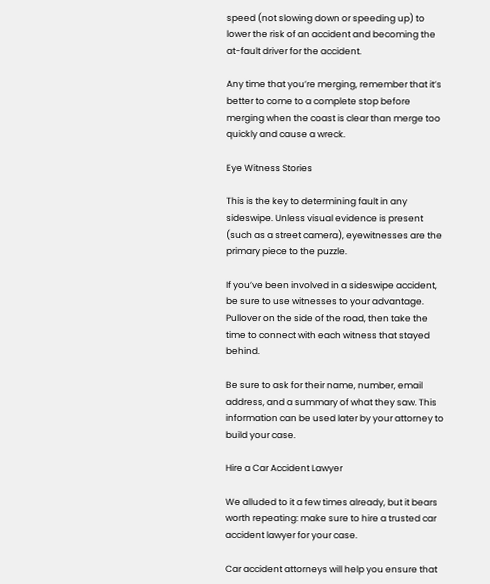speed (not slowing down or speeding up) to lower the risk of an accident and becoming the at-fault driver for the accident.

Any time that you’re merging, remember that it’s better to come to a complete stop before merging when the coast is clear than merge too quickly and cause a wreck.

Eye Witness Stories

This is the key to determining fault in any sideswipe. Unless visual evidence is present (such as a street camera), eyewitnesses are the primary piece to the puzzle.

If you’ve been involved in a sideswipe accident, be sure to use witnesses to your advantage. Pullover on the side of the road, then take the time to connect with each witness that stayed behind.

Be sure to ask for their name, number, email address, and a summary of what they saw. This information can be used later by your attorney to build your case.

Hire a Car Accident Lawyer

We alluded to it a few times already, but it bears worth repeating: make sure to hire a trusted car accident lawyer for your case.

Car accident attorneys will help you ensure that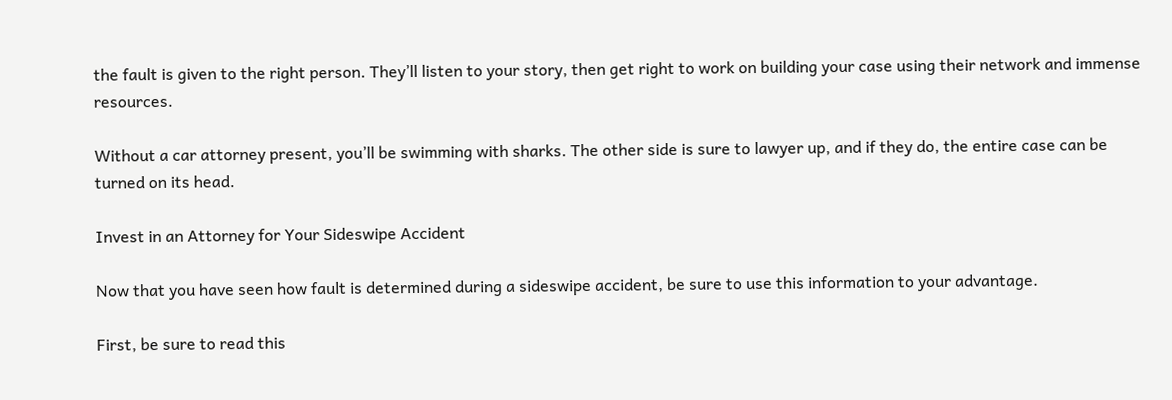the fault is given to the right person. They’ll listen to your story, then get right to work on building your case using their network and immense resources.

Without a car attorney present, you’ll be swimming with sharks. The other side is sure to lawyer up, and if they do, the entire case can be turned on its head.

Invest in an Attorney for Your Sideswipe Accident

Now that you have seen how fault is determined during a sideswipe accident, be sure to use this information to your advantage.

First, be sure to read this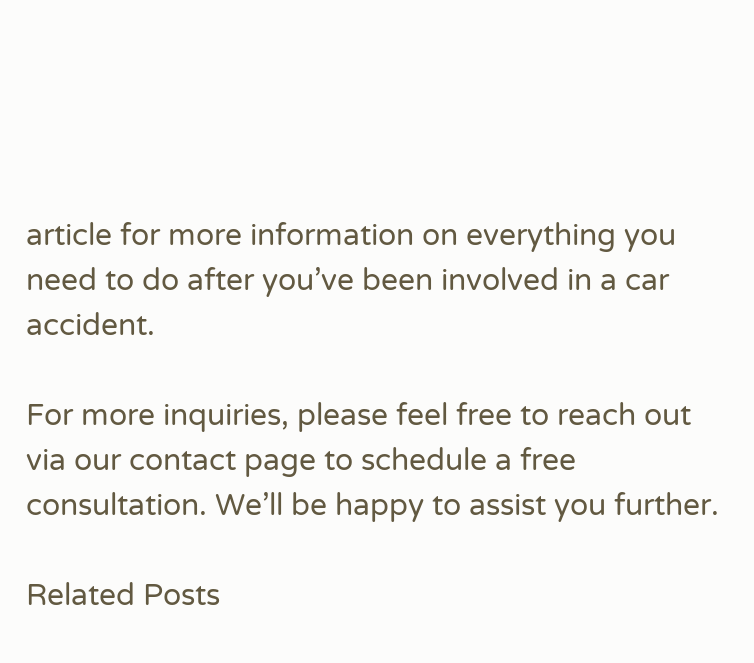article for more information on everything you need to do after you’ve been involved in a car accident.

For more inquiries, please feel free to reach out via our contact page to schedule a free consultation. We’ll be happy to assist you further.

Related Posts